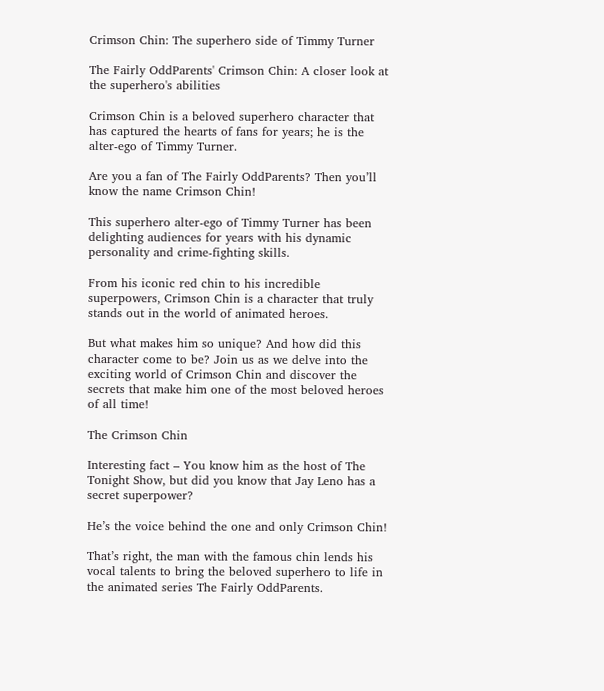Crimson Chin: The superhero side of Timmy Turner

The Fairly OddParents' Crimson Chin: A closer look at the superhero's abilities

Crimson Chin is a beloved superhero character that has captured the hearts of fans for years; he is the alter-ego of Timmy Turner.

Are you a fan of The Fairly OddParents? Then you’ll know the name Crimson Chin!

This superhero alter-ego of Timmy Turner has been delighting audiences for years with his dynamic personality and crime-fighting skills.

From his iconic red chin to his incredible superpowers, Crimson Chin is a character that truly stands out in the world of animated heroes.

But what makes him so unique? And how did this character come to be? Join us as we delve into the exciting world of Crimson Chin and discover the secrets that make him one of the most beloved heroes of all time!

The Crimson Chin

Interesting fact – You know him as the host of The Tonight Show, but did you know that Jay Leno has a secret superpower?

He’s the voice behind the one and only Crimson Chin!

That’s right, the man with the famous chin lends his vocal talents to bring the beloved superhero to life in the animated series The Fairly OddParents.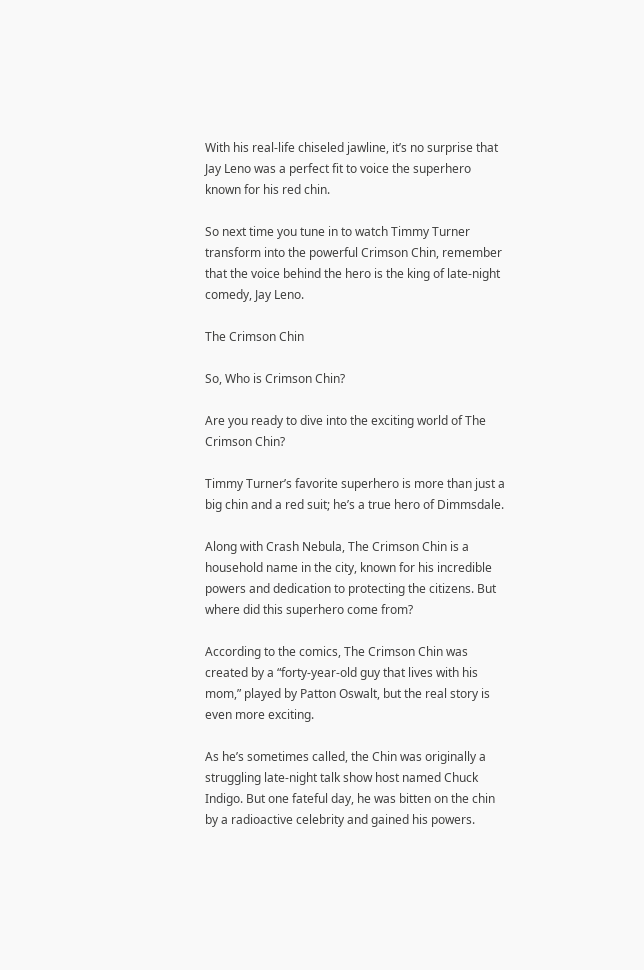With his real-life chiseled jawline, it’s no surprise that Jay Leno was a perfect fit to voice the superhero known for his red chin.

So next time you tune in to watch Timmy Turner transform into the powerful Crimson Chin, remember that the voice behind the hero is the king of late-night comedy, Jay Leno.

The Crimson Chin

So, Who is Crimson Chin?

Are you ready to dive into the exciting world of The Crimson Chin?

Timmy Turner’s favorite superhero is more than just a big chin and a red suit; he’s a true hero of Dimmsdale.

Along with Crash Nebula, The Crimson Chin is a household name in the city, known for his incredible powers and dedication to protecting the citizens. But where did this superhero come from?

According to the comics, The Crimson Chin was created by a “forty-year-old guy that lives with his mom,” played by Patton Oswalt, but the real story is even more exciting.

As he’s sometimes called, the Chin was originally a struggling late-night talk show host named Chuck Indigo. But one fateful day, he was bitten on the chin by a radioactive celebrity and gained his powers.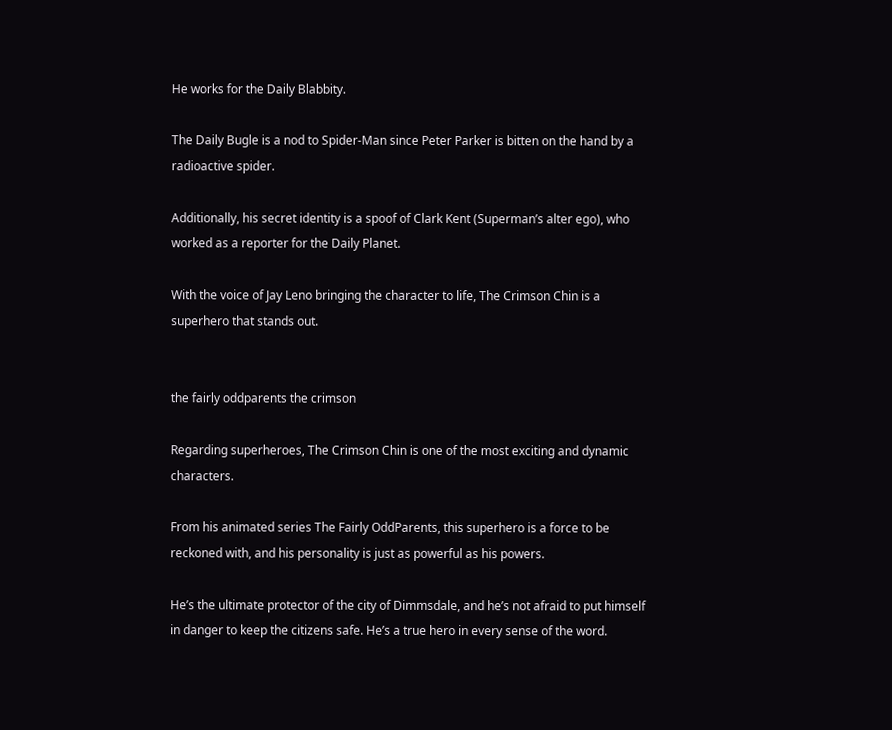He works for the Daily Blabbity.

The Daily Bugle is a nod to Spider-Man since Peter Parker is bitten on the hand by a radioactive spider.

Additionally, his secret identity is a spoof of Clark Kent (Superman’s alter ego), who worked as a reporter for the Daily Planet.

With the voice of Jay Leno bringing the character to life, The Crimson Chin is a superhero that stands out.


the fairly oddparents the crimson

Regarding superheroes, The Crimson Chin is one of the most exciting and dynamic characters.

From his animated series The Fairly OddParents, this superhero is a force to be reckoned with, and his personality is just as powerful as his powers.

He’s the ultimate protector of the city of Dimmsdale, and he’s not afraid to put himself in danger to keep the citizens safe. He’s a true hero in every sense of the word.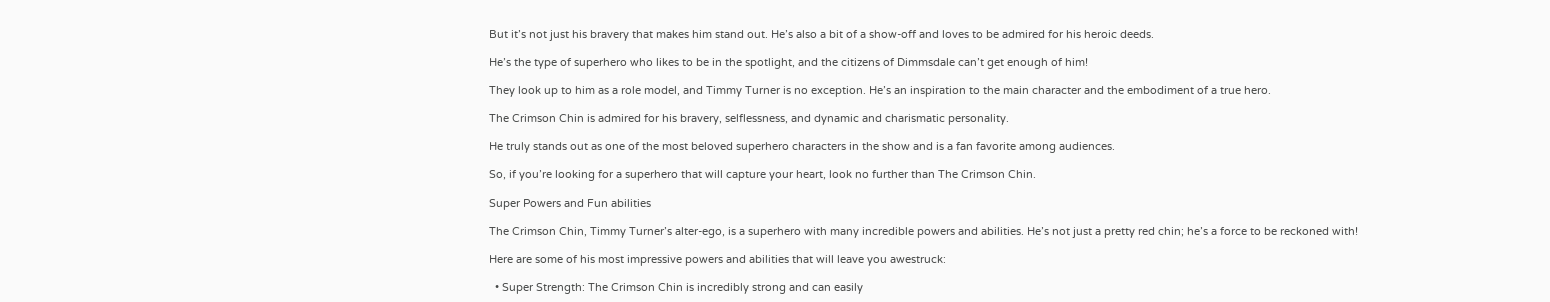But it’s not just his bravery that makes him stand out. He’s also a bit of a show-off and loves to be admired for his heroic deeds.

He’s the type of superhero who likes to be in the spotlight, and the citizens of Dimmsdale can’t get enough of him!

They look up to him as a role model, and Timmy Turner is no exception. He’s an inspiration to the main character and the embodiment of a true hero.

The Crimson Chin is admired for his bravery, selflessness, and dynamic and charismatic personality.

He truly stands out as one of the most beloved superhero characters in the show and is a fan favorite among audiences.

So, if you’re looking for a superhero that will capture your heart, look no further than The Crimson Chin.

Super Powers and Fun abilities

The Crimson Chin, Timmy Turner’s alter-ego, is a superhero with many incredible powers and abilities. He’s not just a pretty red chin; he’s a force to be reckoned with!

Here are some of his most impressive powers and abilities that will leave you awestruck:

  • Super Strength: The Crimson Chin is incredibly strong and can easily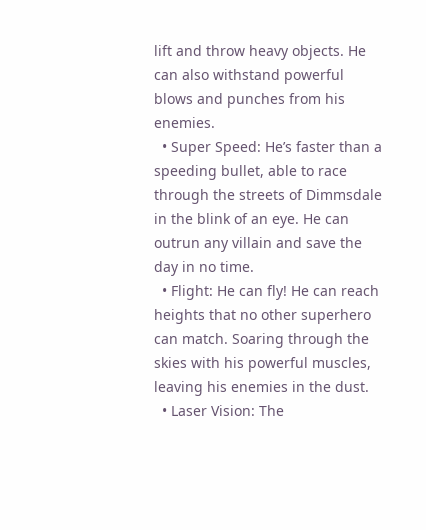lift and throw heavy objects. He can also withstand powerful blows and punches from his enemies.
  • Super Speed: He’s faster than a speeding bullet, able to race through the streets of Dimmsdale in the blink of an eye. He can outrun any villain and save the day in no time.
  • Flight: He can fly! He can reach heights that no other superhero can match. Soaring through the skies with his powerful muscles, leaving his enemies in the dust.
  • Laser Vision: The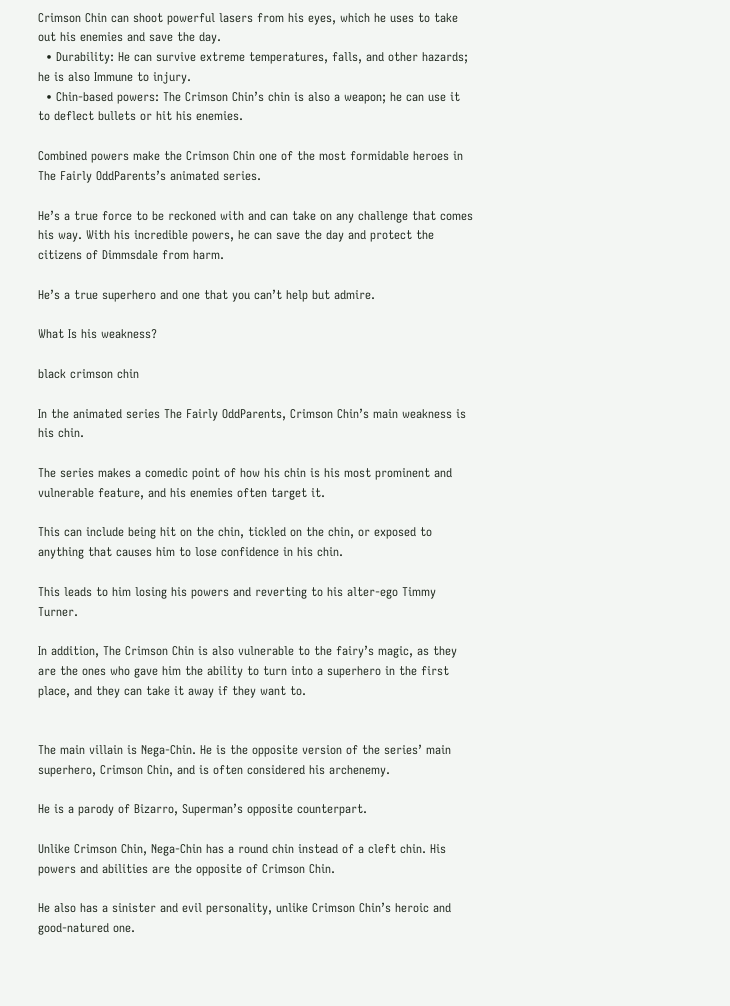Crimson Chin can shoot powerful lasers from his eyes, which he uses to take out his enemies and save the day.
  • Durability: He can survive extreme temperatures, falls, and other hazards; he is also Immune to injury.
  • Chin-based powers: The Crimson Chin’s chin is also a weapon; he can use it to deflect bullets or hit his enemies.

Combined powers make the Crimson Chin one of the most formidable heroes in The Fairly OddParents’s animated series.

He’s a true force to be reckoned with and can take on any challenge that comes his way. With his incredible powers, he can save the day and protect the citizens of Dimmsdale from harm.

He’s a true superhero and one that you can’t help but admire.

What Is his weakness?

black crimson chin

In the animated series The Fairly OddParents, Crimson Chin’s main weakness is his chin.

The series makes a comedic point of how his chin is his most prominent and vulnerable feature, and his enemies often target it.

This can include being hit on the chin, tickled on the chin, or exposed to anything that causes him to lose confidence in his chin.

This leads to him losing his powers and reverting to his alter-ego Timmy Turner.

In addition, The Crimson Chin is also vulnerable to the fairy’s magic, as they are the ones who gave him the ability to turn into a superhero in the first place, and they can take it away if they want to.


The main villain is Nega-Chin. He is the opposite version of the series’ main superhero, Crimson Chin, and is often considered his archenemy.

He is a parody of Bizarro, Superman’s opposite counterpart.

Unlike Crimson Chin, Nega-Chin has a round chin instead of a cleft chin. His powers and abilities are the opposite of Crimson Chin.

He also has a sinister and evil personality, unlike Crimson Chin’s heroic and good-natured one.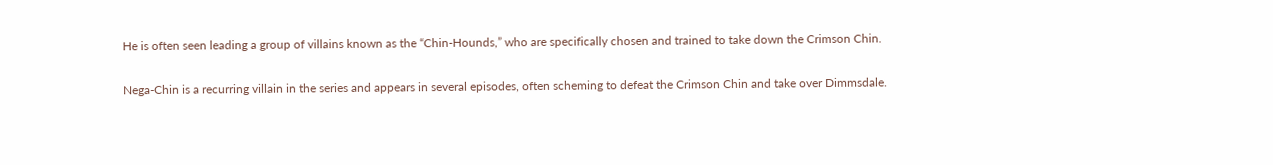He is often seen leading a group of villains known as the “Chin-Hounds,” who are specifically chosen and trained to take down the Crimson Chin.

Nega-Chin is a recurring villain in the series and appears in several episodes, often scheming to defeat the Crimson Chin and take over Dimmsdale.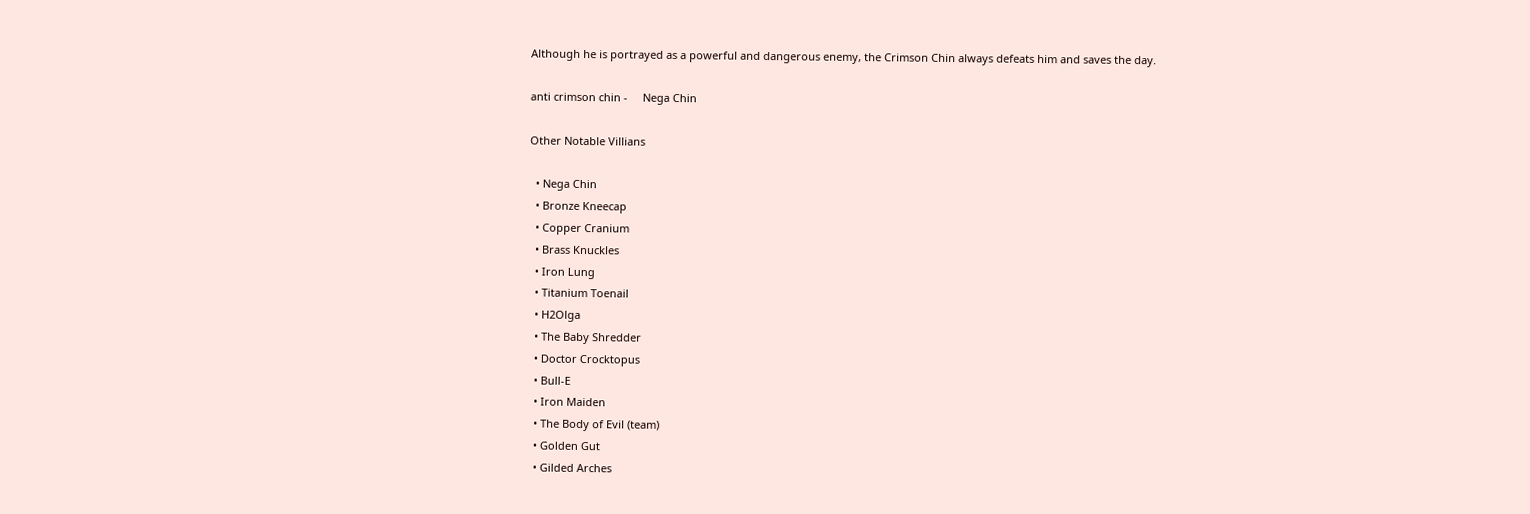Although he is portrayed as a powerful and dangerous enemy, the Crimson Chin always defeats him and saves the day.

anti crimson chin -     Nega Chin

Other Notable Villians

  • Nega Chin
  • Bronze Kneecap
  • Copper Cranium
  • Brass Knuckles
  • Iron Lung
  • Titanium Toenail
  • H2Olga
  • The Baby Shredder
  • Doctor Crocktopus
  • Bull-E
  • Iron Maiden
  • The Body of Evil (team)
  • Golden Gut
  • Gilded Arches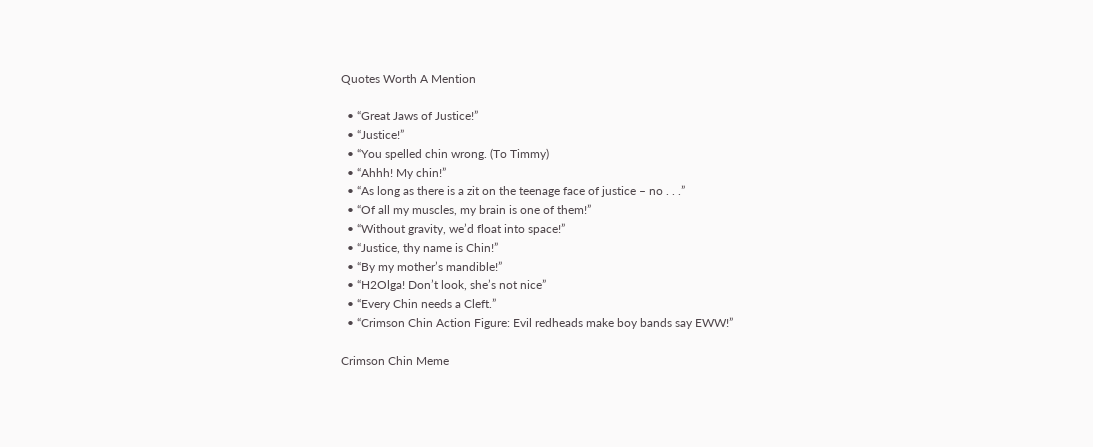Quotes Worth A Mention

  • “Great Jaws of Justice!”
  • “Justice!”
  • “You spelled chin wrong. (To Timmy)
  • “Ahhh! My chin!”
  • “As long as there is a zit on the teenage face of justice – no . . .”
  • “Of all my muscles, my brain is one of them!”
  • “Without gravity, we’d float into space!”
  • “Justice, thy name is Chin!”
  • “By my mother’s mandible!”
  • “H2Olga! Don’t look, she’s not nice”
  • “Every Chin needs a Cleft.”
  • “Crimson Chin Action Figure: Evil redheads make boy bands say EWW!”

Crimson Chin Meme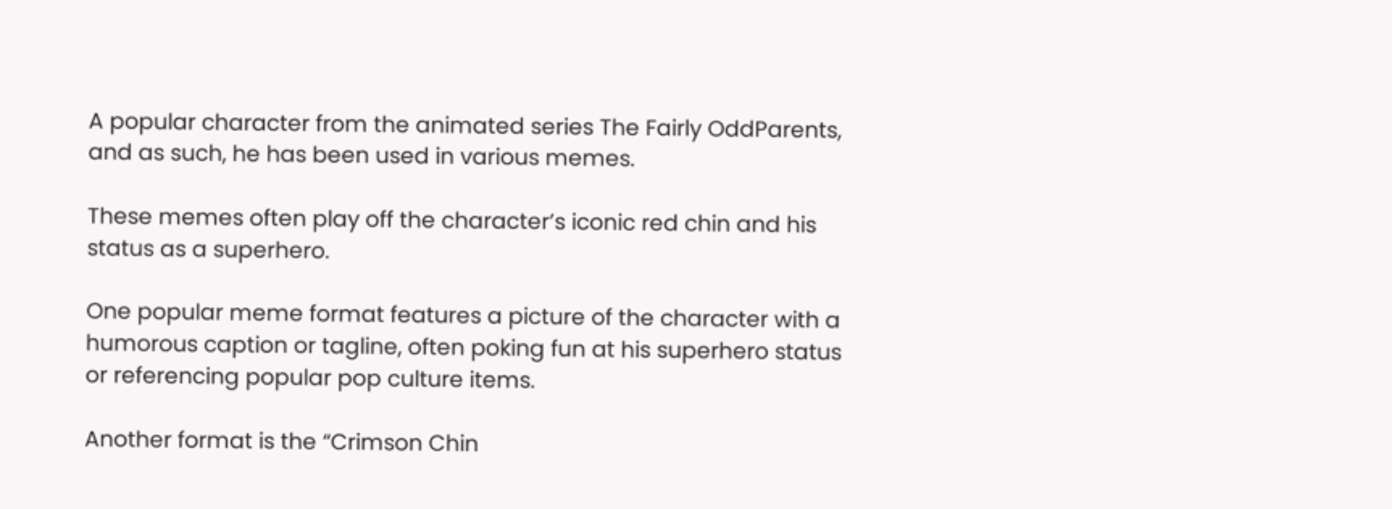A popular character from the animated series The Fairly OddParents, and as such, he has been used in various memes.

These memes often play off the character’s iconic red chin and his status as a superhero.

One popular meme format features a picture of the character with a humorous caption or tagline, often poking fun at his superhero status or referencing popular pop culture items.

Another format is the “Crimson Chin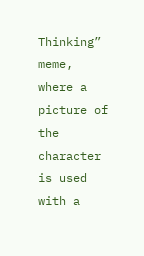Thinking” meme, where a picture of the character is used with a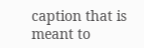caption that is meant to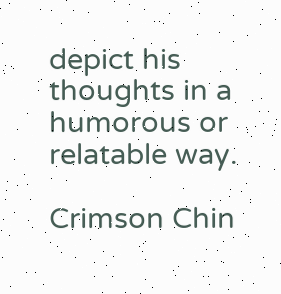depict his thoughts in a humorous or relatable way.

Crimson Chin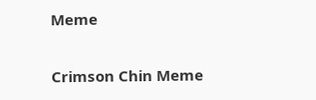Meme

Crimson Chin Meme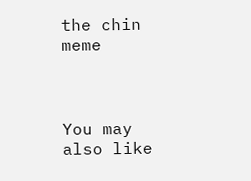the chin meme



You may also like